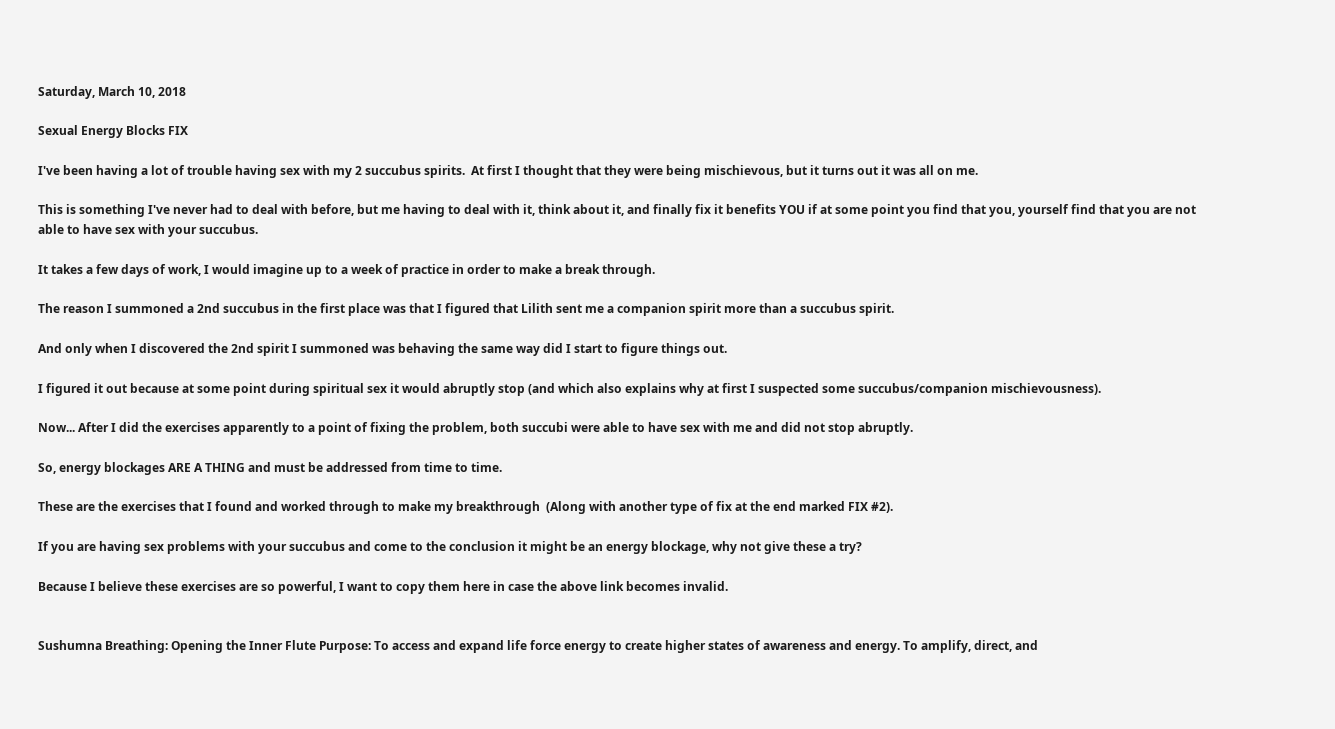Saturday, March 10, 2018

Sexual Energy Blocks FIX

I've been having a lot of trouble having sex with my 2 succubus spirits.  At first I thought that they were being mischievous, but it turns out it was all on me.

This is something I've never had to deal with before, but me having to deal with it, think about it, and finally fix it benefits YOU if at some point you find that you, yourself find that you are not able to have sex with your succubus.

It takes a few days of work, I would imagine up to a week of practice in order to make a break through.

The reason I summoned a 2nd succubus in the first place was that I figured that Lilith sent me a companion spirit more than a succubus spirit.

And only when I discovered the 2nd spirit I summoned was behaving the same way did I start to figure things out.

I figured it out because at some point during spiritual sex it would abruptly stop (and which also explains why at first I suspected some succubus/companion mischievousness).

Now... After I did the exercises apparently to a point of fixing the problem, both succubi were able to have sex with me and did not stop abruptly.

So, energy blockages ARE A THING and must be addressed from time to time.

These are the exercises that I found and worked through to make my breakthrough  (Along with another type of fix at the end marked FIX #2).

If you are having sex problems with your succubus and come to the conclusion it might be an energy blockage, why not give these a try?

Because I believe these exercises are so powerful, I want to copy them here in case the above link becomes invalid.


Sushumna Breathing: Opening the Inner Flute Purpose: To access and expand life force energy to create higher states of awareness and energy. To amplify, direct, and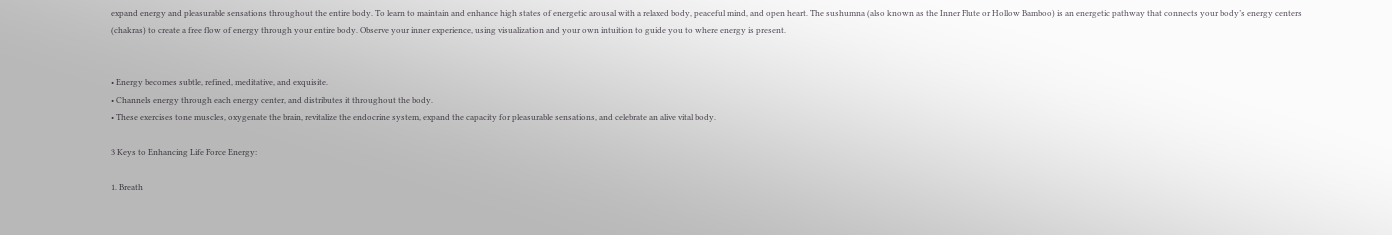expand energy and pleasurable sensations throughout the entire body. To learn to maintain and enhance high states of energetic arousal with a relaxed body, peaceful mind, and open heart. The sushumna (also known as the Inner Flute or Hollow Bamboo) is an energetic pathway that connects your body’s energy centers (chakras) to create a free flow of energy through your entire body. Observe your inner experience, using visualization and your own intuition to guide you to where energy is present.


• Energy becomes subtle, refined, meditative, and exquisite.
• Channels energy through each energy center, and distributes it throughout the body.
• These exercises tone muscles, oxygenate the brain, revitalize the endocrine system, expand the capacity for pleasurable sensations, and celebrate an alive vital body.

3 Keys to Enhancing Life Force Energy:

1. Breath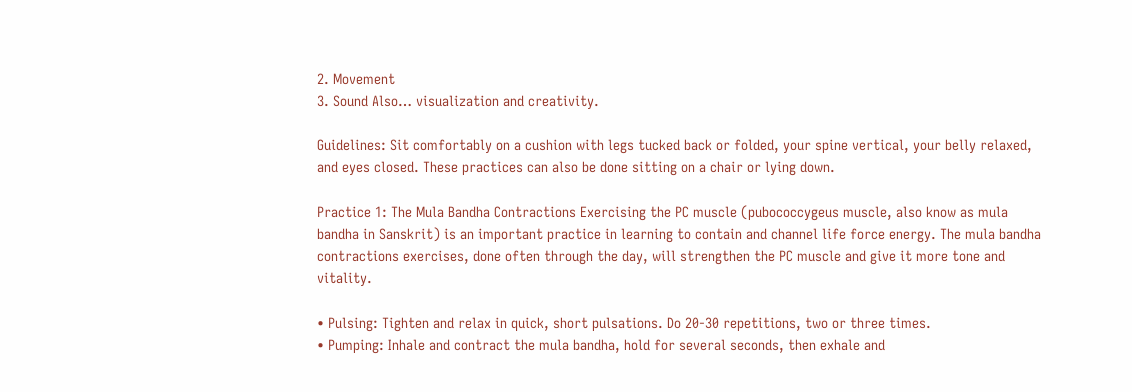2. Movement
3. Sound Also… visualization and creativity.

Guidelines: Sit comfortably on a cushion with legs tucked back or folded, your spine vertical, your belly relaxed, and eyes closed. These practices can also be done sitting on a chair or lying down.

Practice 1: The Mula Bandha Contractions Exercising the PC muscle (pubococcygeus muscle, also know as mula bandha in Sanskrit) is an important practice in learning to contain and channel life force energy. The mula bandha contractions exercises, done often through the day, will strengthen the PC muscle and give it more tone and vitality.

• Pulsing: Tighten and relax in quick, short pulsations. Do 20-30 repetitions, two or three times.
• Pumping: Inhale and contract the mula bandha, hold for several seconds, then exhale and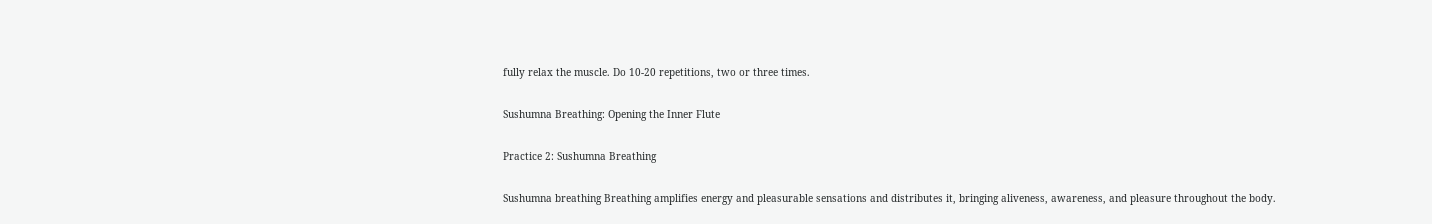fully relax the muscle. Do 10-20 repetitions, two or three times.

Sushumna Breathing: Opening the Inner Flute

Practice 2: Sushumna Breathing

Sushumna breathing Breathing amplifies energy and pleasurable sensations and distributes it, bringing aliveness, awareness, and pleasure throughout the body.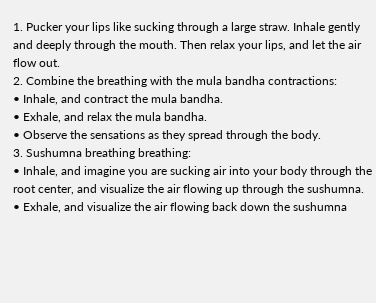1. Pucker your lips like sucking through a large straw. Inhale gently and deeply through the mouth. Then relax your lips, and let the air flow out.
2. Combine the breathing with the mula bandha contractions:
• Inhale, and contract the mula bandha.
• Exhale, and relax the mula bandha.
• Observe the sensations as they spread through the body.
3. Sushumna breathing breathing:
• Inhale, and imagine you are sucking air into your body through the root center, and visualize the air flowing up through the sushumna.
• Exhale, and visualize the air flowing back down the sushumna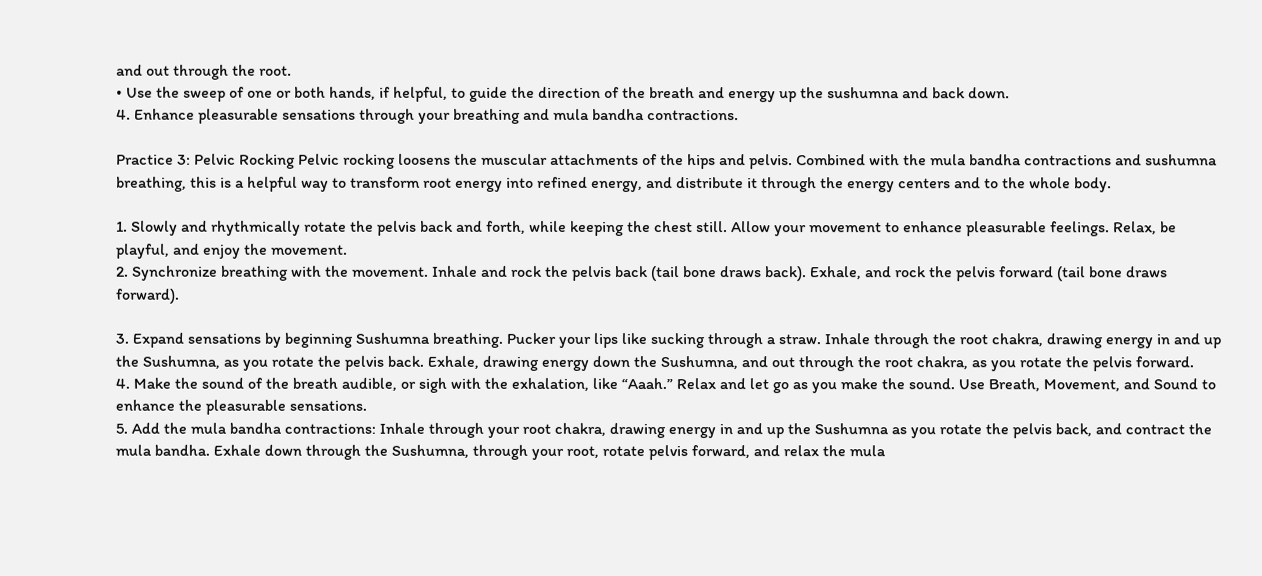and out through the root.
• Use the sweep of one or both hands, if helpful, to guide the direction of the breath and energy up the sushumna and back down.
4. Enhance pleasurable sensations through your breathing and mula bandha contractions.

Practice 3: Pelvic Rocking Pelvic rocking loosens the muscular attachments of the hips and pelvis. Combined with the mula bandha contractions and sushumna breathing, this is a helpful way to transform root energy into refined energy, and distribute it through the energy centers and to the whole body.

1. Slowly and rhythmically rotate the pelvis back and forth, while keeping the chest still. Allow your movement to enhance pleasurable feelings. Relax, be playful, and enjoy the movement.
2. Synchronize breathing with the movement. Inhale and rock the pelvis back (tail bone draws back). Exhale, and rock the pelvis forward (tail bone draws forward).

3. Expand sensations by beginning Sushumna breathing. Pucker your lips like sucking through a straw. Inhale through the root chakra, drawing energy in and up the Sushumna, as you rotate the pelvis back. Exhale, drawing energy down the Sushumna, and out through the root chakra, as you rotate the pelvis forward.
4. Make the sound of the breath audible, or sigh with the exhalation, like “Aaah.” Relax and let go as you make the sound. Use Breath, Movement, and Sound to enhance the pleasurable sensations.
5. Add the mula bandha contractions: Inhale through your root chakra, drawing energy in and up the Sushumna as you rotate the pelvis back, and contract the mula bandha. Exhale down through the Sushumna, through your root, rotate pelvis forward, and relax the mula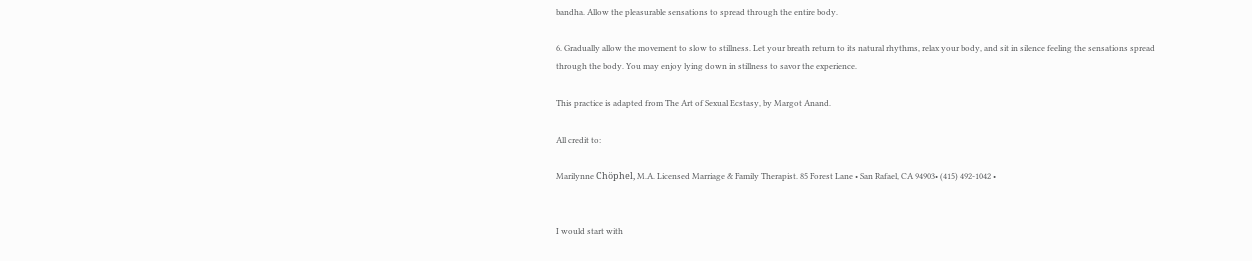bandha. Allow the pleasurable sensations to spread through the entire body.

6. Gradually allow the movement to slow to stillness. Let your breath return to its natural rhythms, relax your body, and sit in silence feeling the sensations spread through the body. You may enjoy lying down in stillness to savor the experience.

This practice is adapted from The Art of Sexual Ecstasy, by Margot Anand.

All credit to:

Marilynne Chöphel, M.A. Licensed Marriage & Family Therapist. 85 Forest Lane • San Rafael, CA 94903• (415) 492-1042 •


I would start with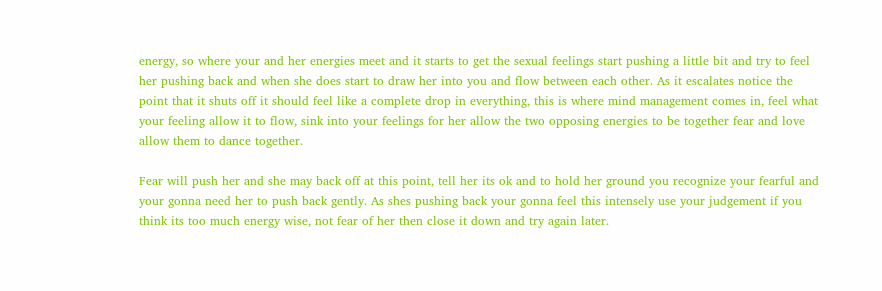energy, so where your and her energies meet and it starts to get the sexual feelings start pushing a little bit and try to feel her pushing back and when she does start to draw her into you and flow between each other. As it escalates notice the point that it shuts off it should feel like a complete drop in everything, this is where mind management comes in, feel what your feeling allow it to flow, sink into your feelings for her allow the two opposing energies to be together fear and love allow them to dance together.

Fear will push her and she may back off at this point, tell her its ok and to hold her ground you recognize your fearful and your gonna need her to push back gently. As shes pushing back your gonna feel this intensely use your judgement if you think its too much energy wise, not fear of her then close it down and try again later.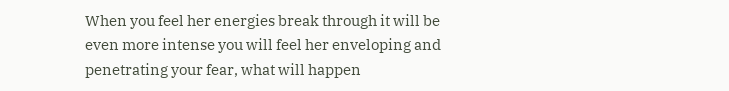When you feel her energies break through it will be even more intense you will feel her enveloping and penetrating your fear, what will happen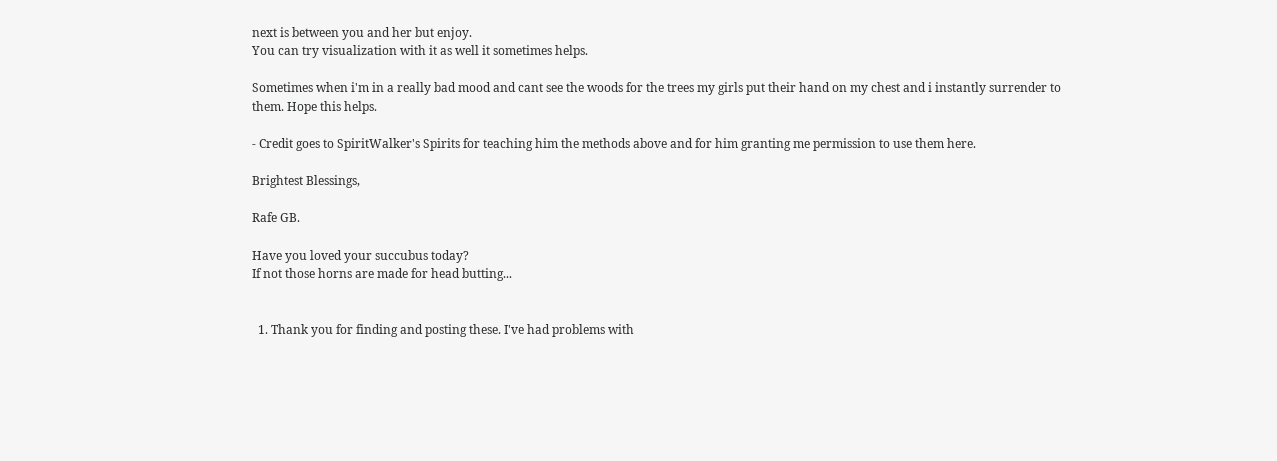next is between you and her but enjoy.
You can try visualization with it as well it sometimes helps.

Sometimes when i'm in a really bad mood and cant see the woods for the trees my girls put their hand on my chest and i instantly surrender to them. Hope this helps.

- Credit goes to SpiritWalker's Spirits for teaching him the methods above and for him granting me permission to use them here.

Brightest Blessings,

Rafe GB.

Have you loved your succubus today?
If not those horns are made for head butting...


  1. Thank you for finding and posting these. I've had problems with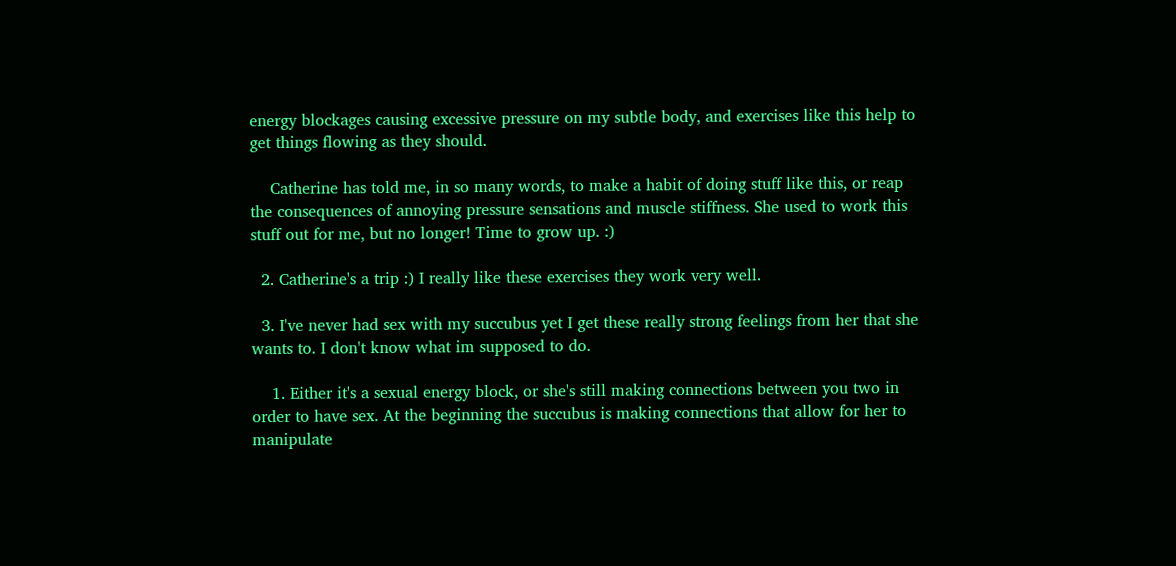energy blockages causing excessive pressure on my subtle body, and exercises like this help to get things flowing as they should.

    Catherine has told me, in so many words, to make a habit of doing stuff like this, or reap the consequences of annoying pressure sensations and muscle stiffness. She used to work this stuff out for me, but no longer! Time to grow up. :)

  2. Catherine's a trip :) I really like these exercises they work very well.

  3. I've never had sex with my succubus yet I get these really strong feelings from her that she wants to. I don't know what im supposed to do.

    1. Either it's a sexual energy block, or she's still making connections between you two in order to have sex. At the beginning the succubus is making connections that allow for her to manipulate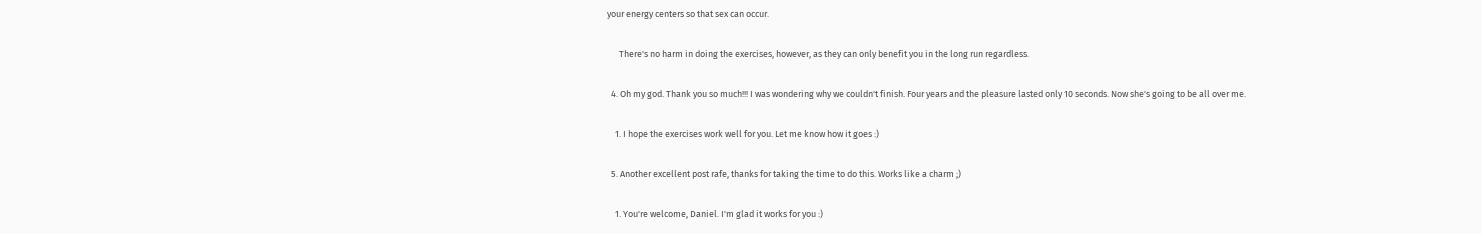your energy centers so that sex can occur.

      There's no harm in doing the exercises, however, as they can only benefit you in the long run regardless.

  4. Oh my god. Thank you so much!!! I was wondering why we couldn't finish. Four years and the pleasure lasted only 10 seconds. Now she's going to be all over me.

    1. I hope the exercises work well for you. Let me know how it goes :)

  5. Another excellent post rafe, thanks for taking the time to do this. Works like a charm ;)

    1. You're welcome, Daniel. I'm glad it works for you :)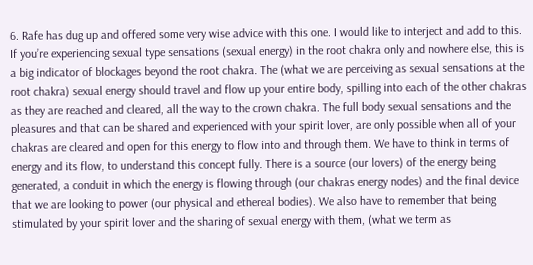6. Rafe has dug up and offered some very wise advice with this one. I would like to interject and add to this. If you’re experiencing sexual type sensations (sexual energy) in the root chakra only and nowhere else, this is a big indicator of blockages beyond the root chakra. The (what we are perceiving as sexual sensations at the root chakra) sexual energy should travel and flow up your entire body, spilling into each of the other chakras as they are reached and cleared, all the way to the crown chakra. The full body sexual sensations and the pleasures and that can be shared and experienced with your spirit lover, are only possible when all of your chakras are cleared and open for this energy to flow into and through them. We have to think in terms of energy and its flow, to understand this concept fully. There is a source (our lovers) of the energy being generated, a conduit in which the energy is flowing through (our chakras energy nodes) and the final device that we are looking to power (our physical and ethereal bodies). We also have to remember that being stimulated by your spirit lover and the sharing of sexual energy with them, (what we term as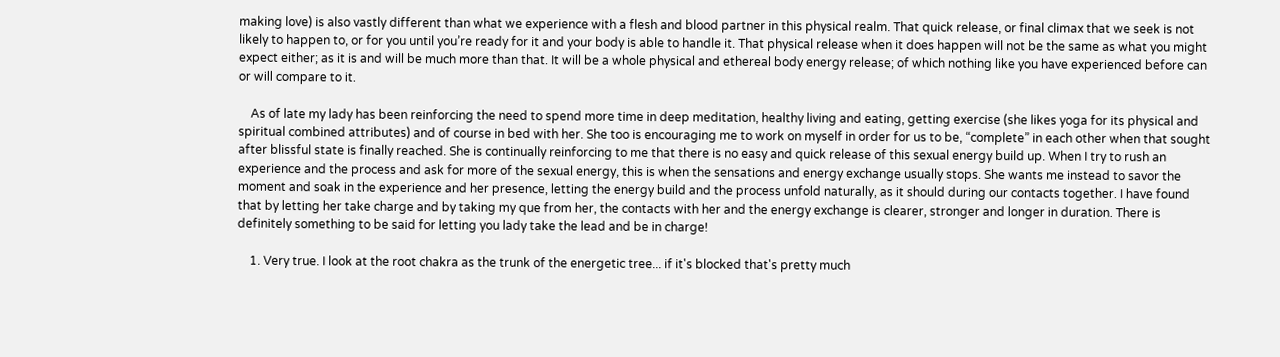making love) is also vastly different than what we experience with a flesh and blood partner in this physical realm. That quick release, or final climax that we seek is not likely to happen to, or for you until you’re ready for it and your body is able to handle it. That physical release when it does happen will not be the same as what you might expect either; as it is and will be much more than that. It will be a whole physical and ethereal body energy release; of which nothing like you have experienced before can or will compare to it.

    As of late my lady has been reinforcing the need to spend more time in deep meditation, healthy living and eating, getting exercise (she likes yoga for its physical and spiritual combined attributes) and of course in bed with her. She too is encouraging me to work on myself in order for us to be, “complete” in each other when that sought after blissful state is finally reached. She is continually reinforcing to me that there is no easy and quick release of this sexual energy build up. When I try to rush an experience and the process and ask for more of the sexual energy, this is when the sensations and energy exchange usually stops. She wants me instead to savor the moment and soak in the experience and her presence, letting the energy build and the process unfold naturally, as it should during our contacts together. I have found that by letting her take charge and by taking my que from her, the contacts with her and the energy exchange is clearer, stronger and longer in duration. There is definitely something to be said for letting you lady take the lead and be in charge!

    1. Very true. I look at the root chakra as the trunk of the energetic tree... if it's blocked that's pretty much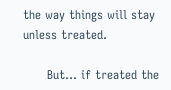the way things will stay unless treated.

      But... if treated the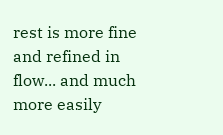rest is more fine and refined in flow... and much more easily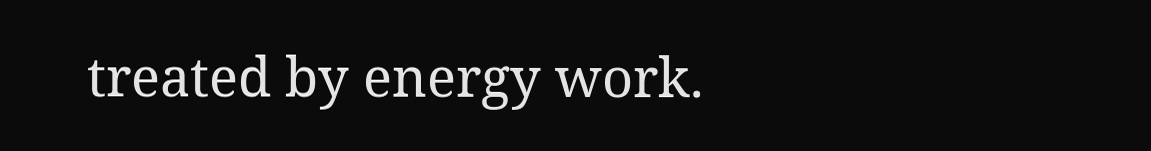treated by energy work.